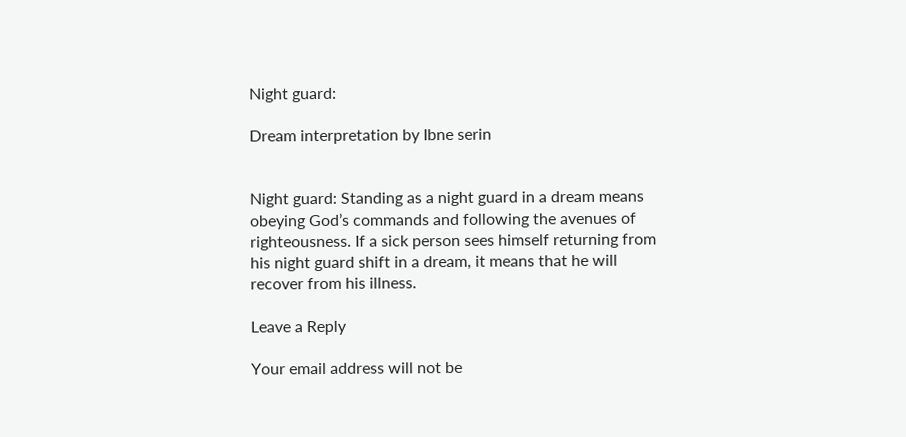Night guard:

Dream interpretation by Ibne serin


Night guard: Standing as a night guard in a dream means obeying God’s commands and following the avenues of righteousness. If a sick person sees himself returning from his night guard shift in a dream, it means that he will recover from his illness.

Leave a Reply

Your email address will not be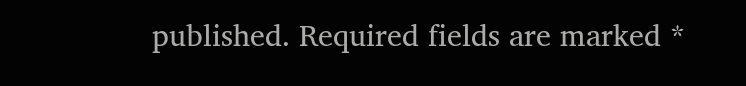published. Required fields are marked *